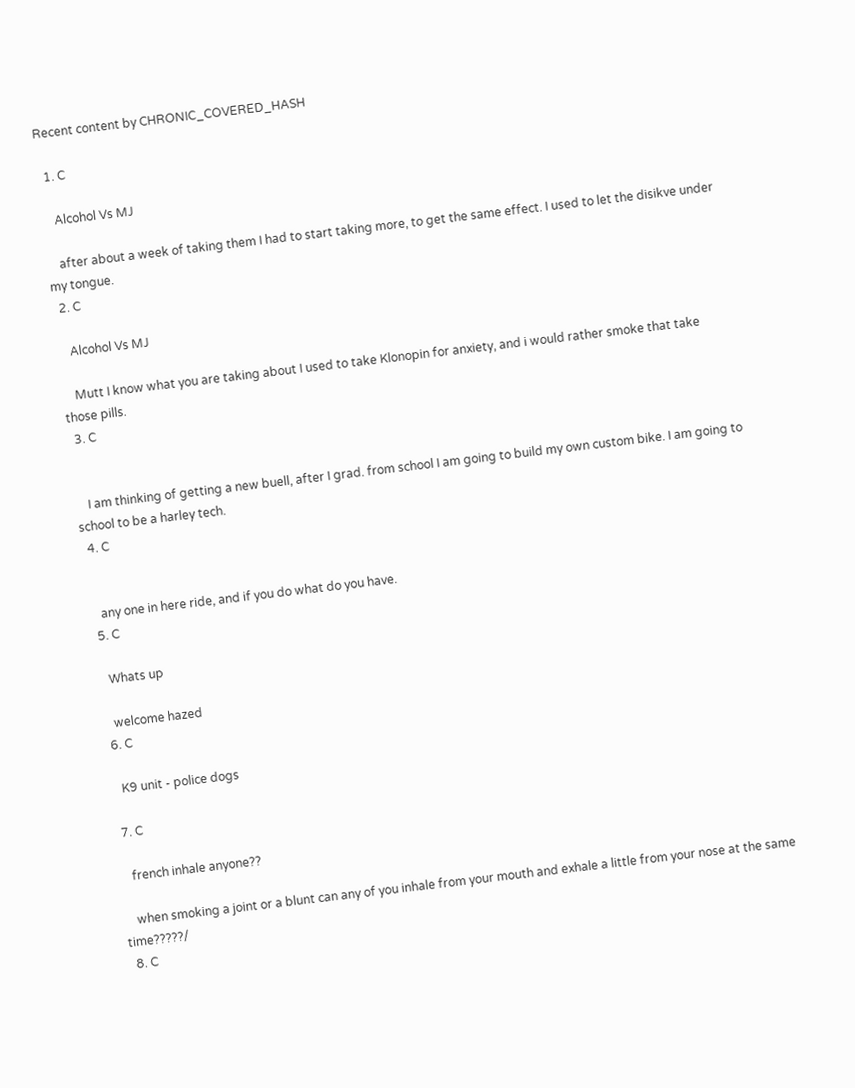Recent content by CHRONIC_COVERED_HASH

  1. C

    Alcohol Vs MJ

    after about a week of taking them I had to start taking more, to get the same effect. I used to let the disikve under my tongue.
  2. C

    Alcohol Vs MJ

    Mutt I know what you are taking about I used to take Klonopin for anxiety, and i would rather smoke that take those pills.
  3. C


    I am thinking of getting a new buell, after I grad. from school I am going to build my own custom bike. I am going to school to be a harley tech.
  4. C


    any one in here ride, and if you do what do you have.
  5. C

    Whats up

    welcome hazed
  6. C

    K9 unit - police dogs

  7. C

    french inhale anyone??

    when smoking a joint or a blunt can any of you inhale from your mouth and exhale a little from your nose at the same time?????/
  8. C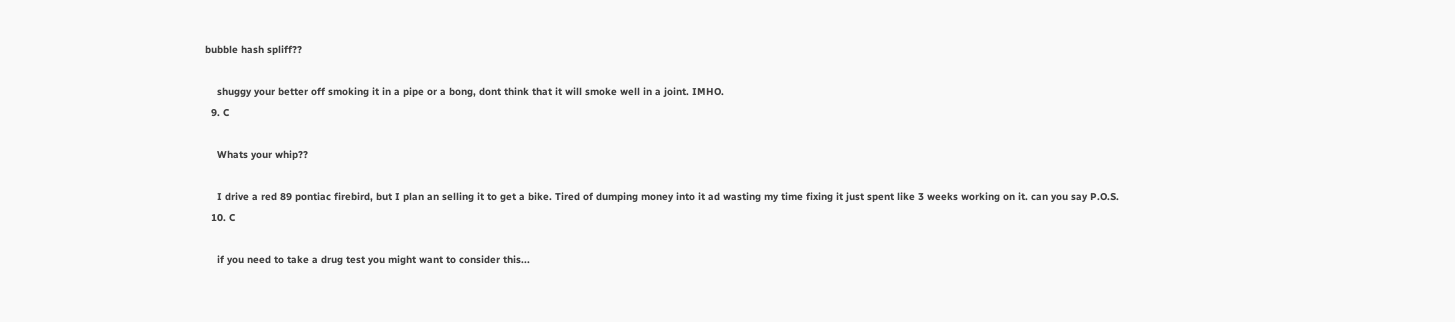bubble hash spliff??

    shuggy your better off smoking it in a pipe or a bong, dont think that it will smoke well in a joint. IMHO.
  9. C

    Whats your whip??

    I drive a red 89 pontiac firebird, but I plan an selling it to get a bike. Tired of dumping money into it ad wasting my time fixing it just spent like 3 weeks working on it. can you say P.O.S.
  10. C

    if you need to take a drug test you might want to consider this...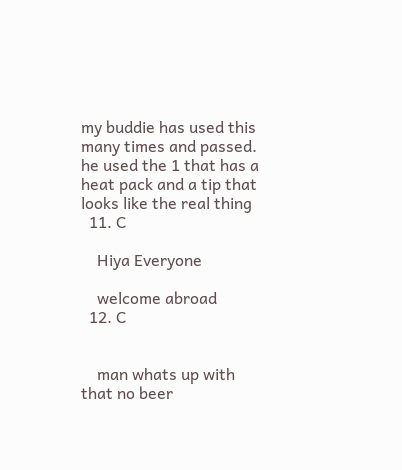my buddie has used this many times and passed. he used the 1 that has a heat pack and a tip that looks like the real thing
  11. C

    Hiya Everyone

    welcome abroad
  12. C


    man whats up with that no beer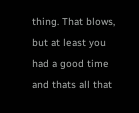thing. That blows, but at least you had a good time and thats all that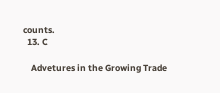counts.
  13. C

    Advetures in the Growing Trade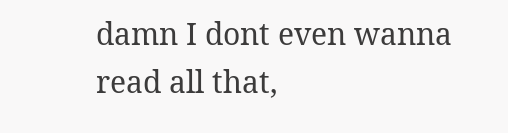damn I dont even wanna read all that,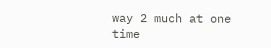way 2 much at one time